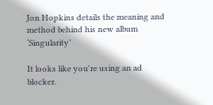Jon Hopkins details the meaning and method behind his new album ‘Singularity’

It looks like you're using an ad blocker.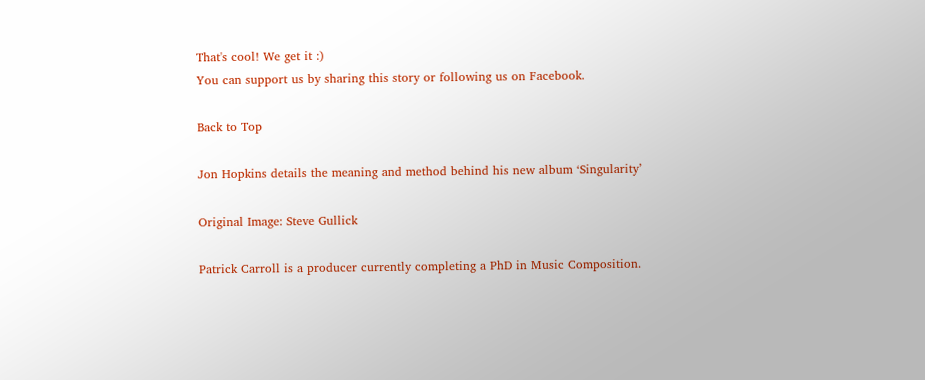That's cool! We get it :)
You can support us by sharing this story or following us on Facebook.

Back to Top

Jon Hopkins details the meaning and method behind his new album ‘Singularity’

Original Image: Steve Gullick

Patrick Carroll is a producer currently completing a PhD in Music Composition.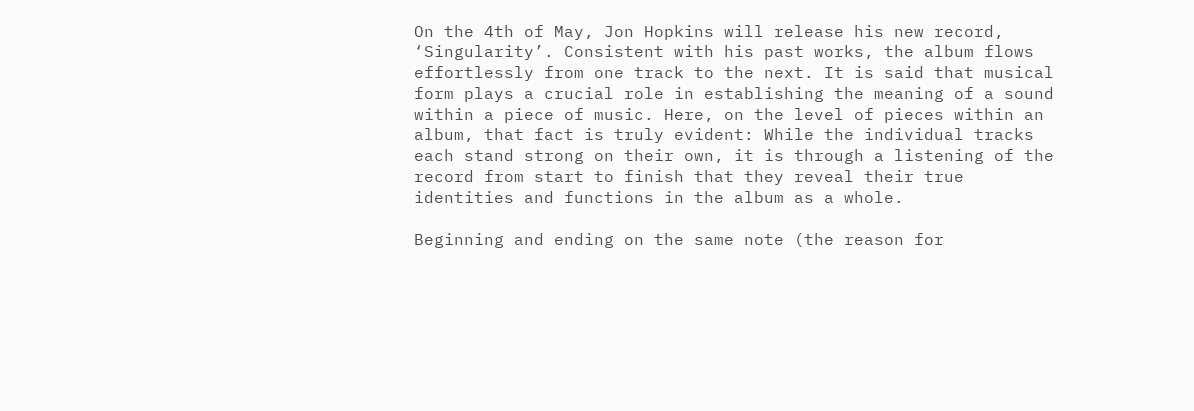On the 4th of May, Jon Hopkins will release his new record, ‘Singularity’. Consistent with his past works, the album flows effortlessly from one track to the next. It is said that musical form plays a crucial role in establishing the meaning of a sound within a piece of music. Here, on the level of pieces within an album, that fact is truly evident: While the individual tracks each stand strong on their own, it is through a listening of the record from start to finish that they reveal their true identities and functions in the album as a whole.

Beginning and ending on the same note (the reason for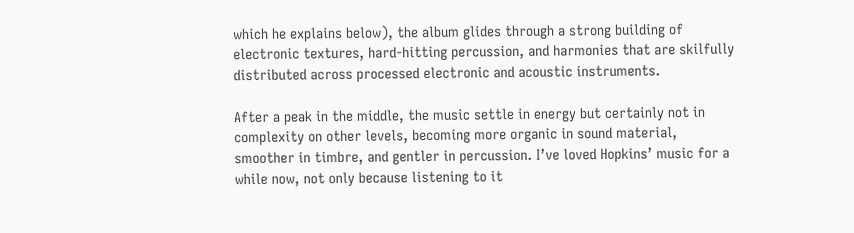which he explains below), the album glides through a strong building of electronic textures, hard-hitting percussion, and harmonies that are skilfully distributed across processed electronic and acoustic instruments.

After a peak in the middle, the music settle in energy but certainly not in complexity on other levels, becoming more organic in sound material, smoother in timbre, and gentler in percussion. I’ve loved Hopkins’ music for a while now, not only because listening to it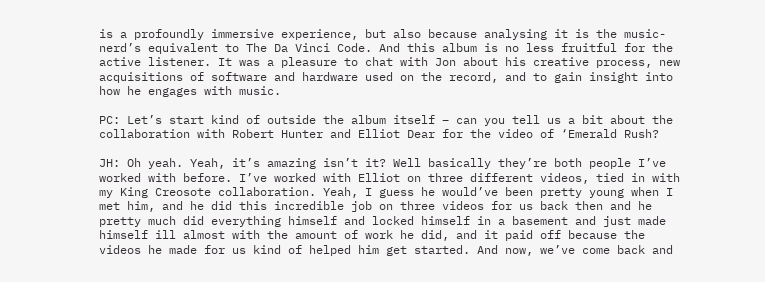is a profoundly immersive experience, but also because analysing it is the music-nerd’s equivalent to The Da Vinci Code. And this album is no less fruitful for the active listener. It was a pleasure to chat with Jon about his creative process, new acquisitions of software and hardware used on the record, and to gain insight into how he engages with music.

PC: Let’s start kind of outside the album itself – can you tell us a bit about the collaboration with Robert Hunter and Elliot Dear for the video of ‘Emerald Rush?

JH: Oh yeah. Yeah, it’s amazing isn’t it? Well basically they’re both people I’ve worked with before. I’ve worked with Elliot on three different videos, tied in with my King Creosote collaboration. Yeah, I guess he would’ve been pretty young when I met him, and he did this incredible job on three videos for us back then and he pretty much did everything himself and locked himself in a basement and just made himself ill almost with the amount of work he did, and it paid off because the videos he made for us kind of helped him get started. And now, we’ve come back and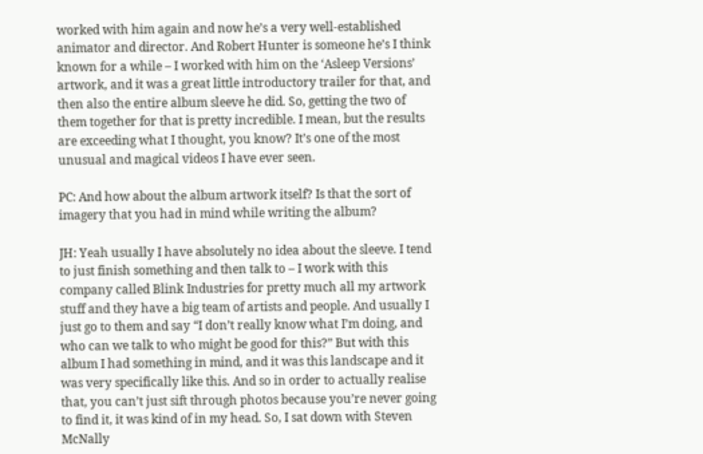worked with him again and now he’s a very well-established animator and director. And Robert Hunter is someone he’s I think known for a while – I worked with him on the ‘Asleep Versions’ artwork, and it was a great little introductory trailer for that, and then also the entire album sleeve he did. So, getting the two of them together for that is pretty incredible. I mean, but the results are exceeding what I thought, you know? It’s one of the most unusual and magical videos I have ever seen.

PC: And how about the album artwork itself? Is that the sort of imagery that you had in mind while writing the album?

JH: Yeah usually I have absolutely no idea about the sleeve. I tend to just finish something and then talk to – I work with this company called Blink Industries for pretty much all my artwork stuff and they have a big team of artists and people. And usually I just go to them and say “I don’t really know what I’m doing, and who can we talk to who might be good for this?” But with this album I had something in mind, and it was this landscape and it was very specifically like this. And so in order to actually realise that, you can’t just sift through photos because you’re never going to find it, it was kind of in my head. So, I sat down with Steven McNally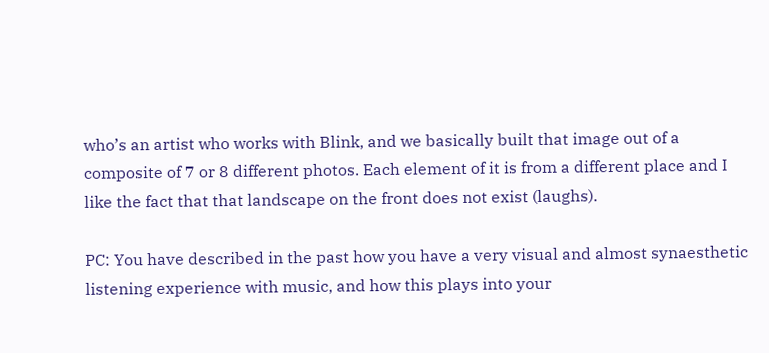who’s an artist who works with Blink, and we basically built that image out of a composite of 7 or 8 different photos. Each element of it is from a different place and I like the fact that that landscape on the front does not exist (laughs).

PC: You have described in the past how you have a very visual and almost synaesthetic listening experience with music, and how this plays into your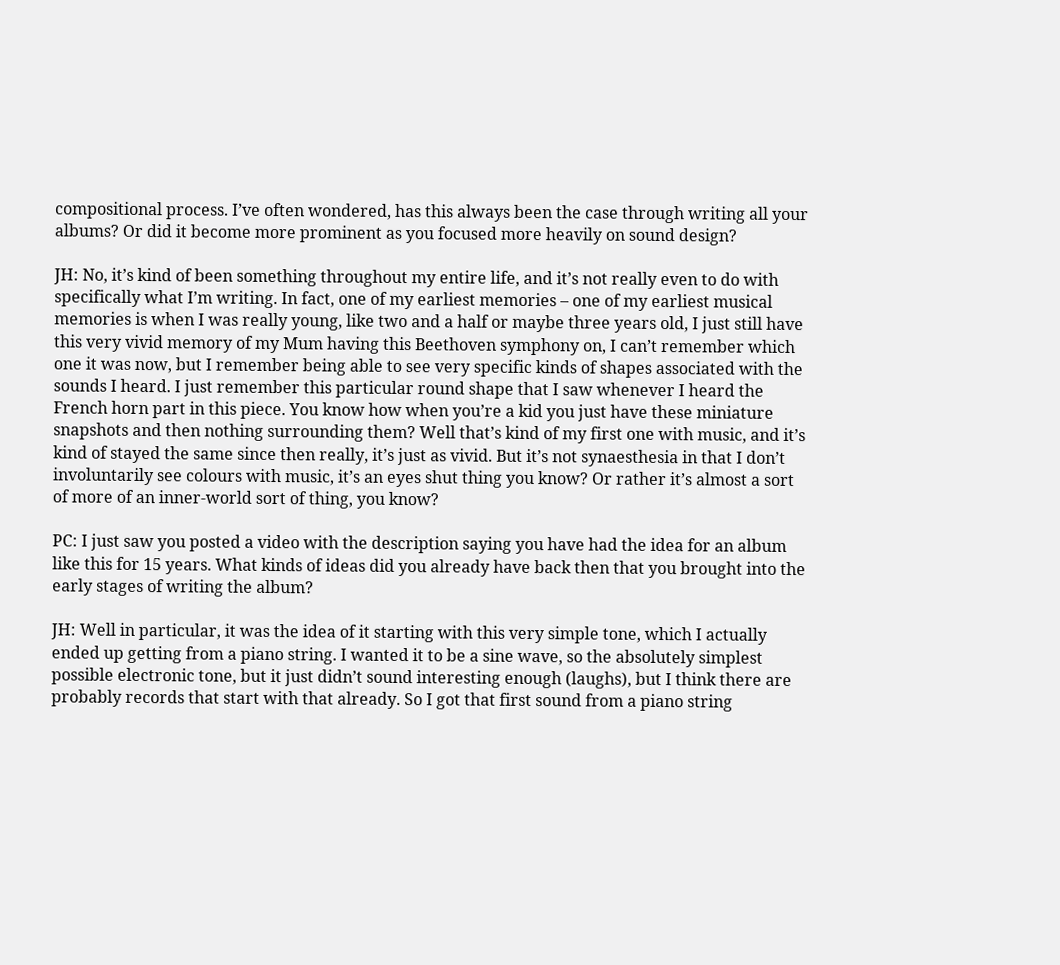compositional process. I’ve often wondered, has this always been the case through writing all your albums? Or did it become more prominent as you focused more heavily on sound design?

JH: No, it’s kind of been something throughout my entire life, and it’s not really even to do with specifically what I’m writing. In fact, one of my earliest memories – one of my earliest musical memories is when I was really young, like two and a half or maybe three years old, I just still have this very vivid memory of my Mum having this Beethoven symphony on, I can’t remember which one it was now, but I remember being able to see very specific kinds of shapes associated with the sounds I heard. I just remember this particular round shape that I saw whenever I heard the French horn part in this piece. You know how when you’re a kid you just have these miniature snapshots and then nothing surrounding them? Well that’s kind of my first one with music, and it’s kind of stayed the same since then really, it’s just as vivid. But it’s not synaesthesia in that I don’t involuntarily see colours with music, it’s an eyes shut thing you know? Or rather it’s almost a sort of more of an inner-world sort of thing, you know?

PC: I just saw you posted a video with the description saying you have had the idea for an album like this for 15 years. What kinds of ideas did you already have back then that you brought into the early stages of writing the album?

JH: Well in particular, it was the idea of it starting with this very simple tone, which I actually ended up getting from a piano string. I wanted it to be a sine wave, so the absolutely simplest possible electronic tone, but it just didn’t sound interesting enough (laughs), but I think there are probably records that start with that already. So I got that first sound from a piano string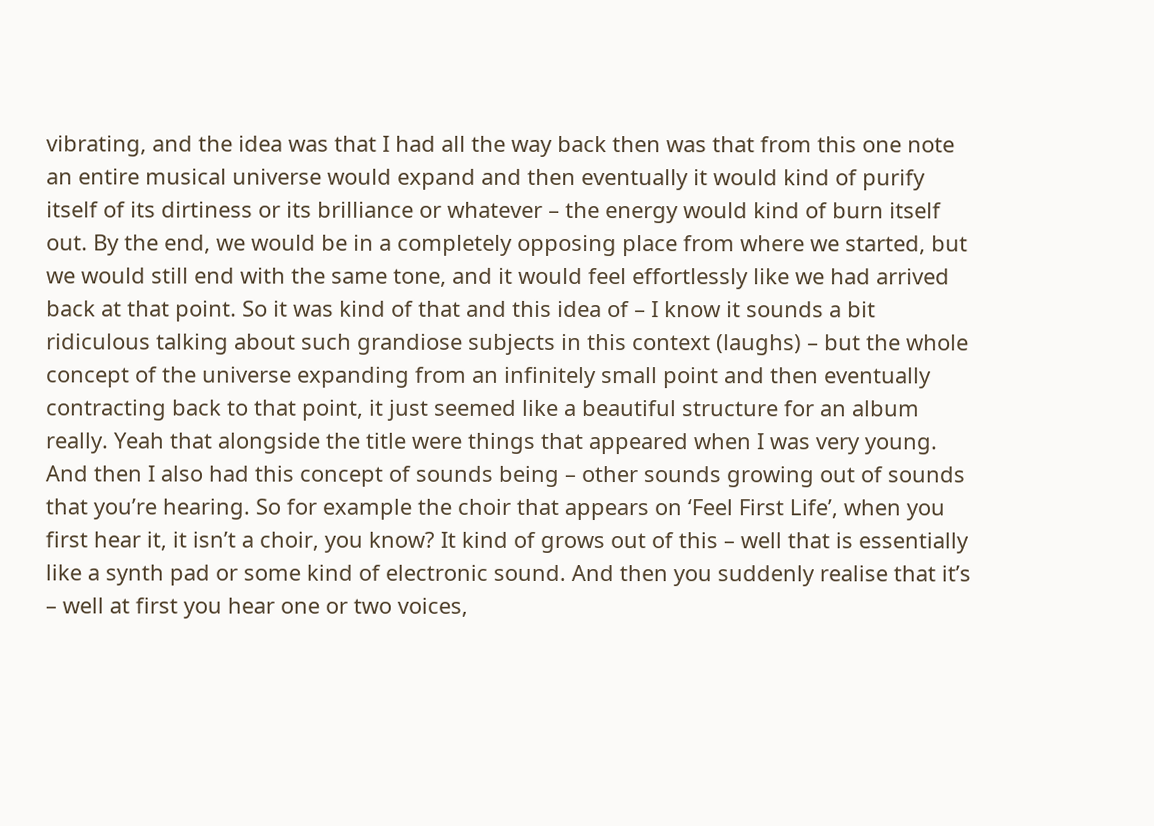vibrating, and the idea was that I had all the way back then was that from this one note an entire musical universe would expand and then eventually it would kind of purify itself of its dirtiness or its brilliance or whatever – the energy would kind of burn itself out. By the end, we would be in a completely opposing place from where we started, but we would still end with the same tone, and it would feel effortlessly like we had arrived back at that point. So it was kind of that and this idea of – I know it sounds a bit ridiculous talking about such grandiose subjects in this context (laughs) – but the whole concept of the universe expanding from an infinitely small point and then eventually contracting back to that point, it just seemed like a beautiful structure for an album really. Yeah that alongside the title were things that appeared when I was very young. And then I also had this concept of sounds being – other sounds growing out of sounds that you’re hearing. So for example the choir that appears on ‘Feel First Life’, when you first hear it, it isn’t a choir, you know? It kind of grows out of this – well that is essentially like a synth pad or some kind of electronic sound. And then you suddenly realise that it’s – well at first you hear one or two voices,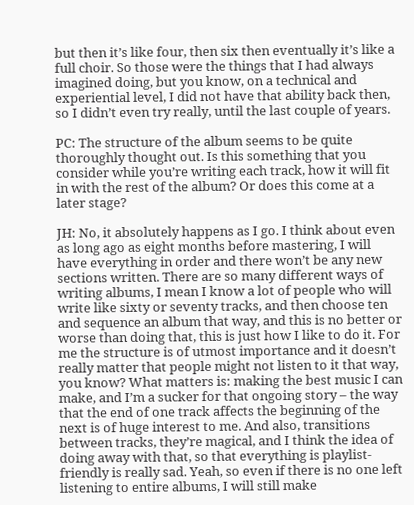but then it’s like four, then six then eventually it’s like a full choir. So those were the things that I had always imagined doing, but you know, on a technical and experiential level, I did not have that ability back then, so I didn’t even try really, until the last couple of years.

PC: The structure of the album seems to be quite thoroughly thought out. Is this something that you consider while you’re writing each track, how it will fit in with the rest of the album? Or does this come at a later stage?

JH: No, it absolutely happens as I go. I think about even as long ago as eight months before mastering, I will have everything in order and there won’t be any new sections written. There are so many different ways of writing albums, I mean I know a lot of people who will write like sixty or seventy tracks, and then choose ten and sequence an album that way, and this is no better or worse than doing that, this is just how I like to do it. For me the structure is of utmost importance and it doesn’t really matter that people might not listen to it that way, you know? What matters is: making the best music I can make, and I’m a sucker for that ongoing story – the way that the end of one track affects the beginning of the next is of huge interest to me. And also, transitions between tracks, they’re magical, and I think the idea of doing away with that, so that everything is playlist-friendly is really sad. Yeah, so even if there is no one left listening to entire albums, I will still make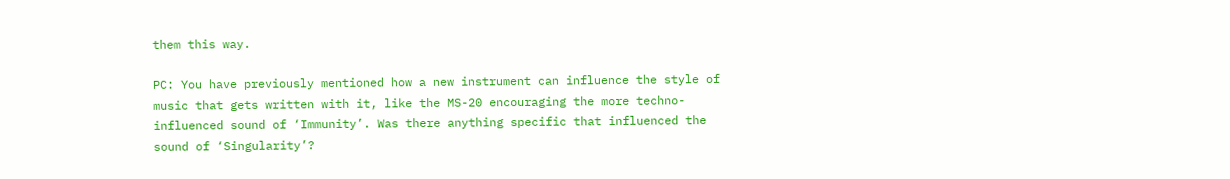them this way.

PC: You have previously mentioned how a new instrument can influence the style of music that gets written with it, like the MS-20 encouraging the more techno-influenced sound of ‘Immunity’. Was there anything specific that influenced the sound of ‘Singularity’?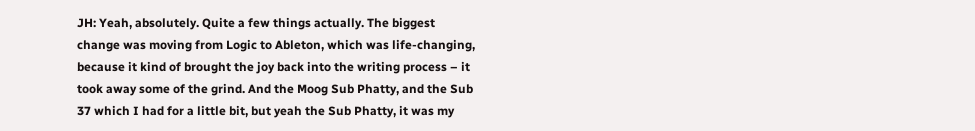JH: Yeah, absolutely. Quite a few things actually. The biggest change was moving from Logic to Ableton, which was life-changing, because it kind of brought the joy back into the writing process – it took away some of the grind. And the Moog Sub Phatty, and the Sub 37 which I had for a little bit, but yeah the Sub Phatty, it was my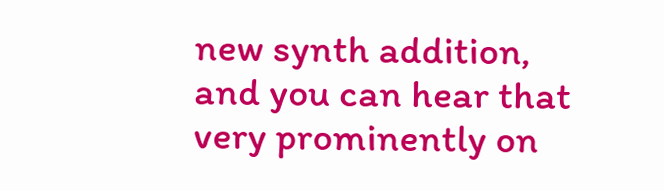new synth addition, and you can hear that very prominently on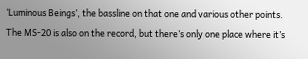‘Luminous Beings’, the bassline on that one and various other points. The MS-20 is also on the record, but there’s only one place where it’s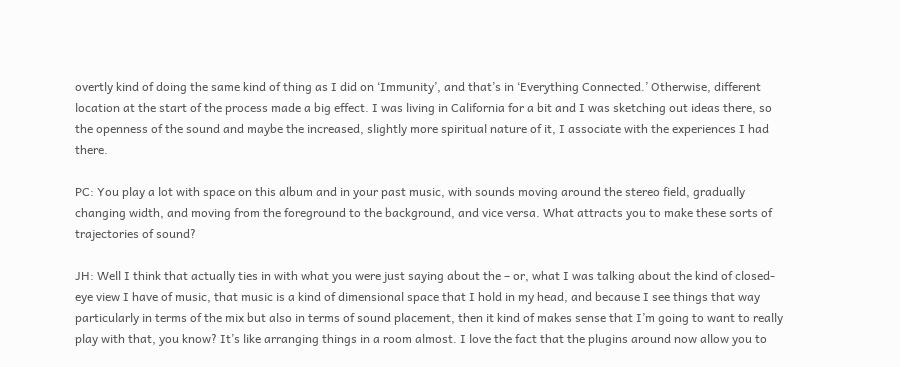overtly kind of doing the same kind of thing as I did on ‘Immunity’, and that’s in ‘Everything Connected.’ Otherwise, different location at the start of the process made a big effect. I was living in California for a bit and I was sketching out ideas there, so the openness of the sound and maybe the increased, slightly more spiritual nature of it, I associate with the experiences I had there.

PC: You play a lot with space on this album and in your past music, with sounds moving around the stereo field, gradually changing width, and moving from the foreground to the background, and vice versa. What attracts you to make these sorts of trajectories of sound?

JH: Well I think that actually ties in with what you were just saying about the – or, what I was talking about the kind of closed-eye view I have of music, that music is a kind of dimensional space that I hold in my head, and because I see things that way particularly in terms of the mix but also in terms of sound placement, then it kind of makes sense that I’m going to want to really play with that, you know? It’s like arranging things in a room almost. I love the fact that the plugins around now allow you to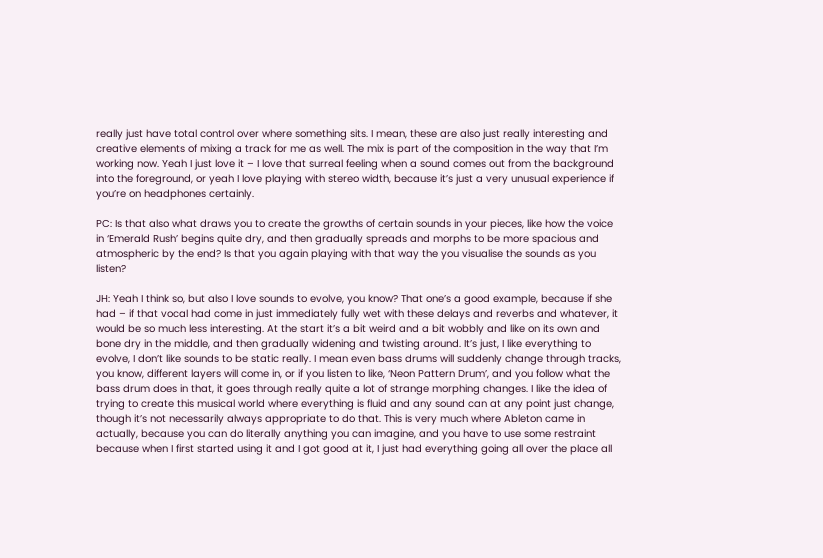really just have total control over where something sits. I mean, these are also just really interesting and creative elements of mixing a track for me as well. The mix is part of the composition in the way that I’m working now. Yeah I just love it – I love that surreal feeling when a sound comes out from the background into the foreground, or yeah I love playing with stereo width, because it’s just a very unusual experience if you’re on headphones certainly.

PC: Is that also what draws you to create the growths of certain sounds in your pieces, like how the voice in ‘Emerald Rush’ begins quite dry, and then gradually spreads and morphs to be more spacious and atmospheric by the end? Is that you again playing with that way the you visualise the sounds as you listen?

JH: Yeah I think so, but also I love sounds to evolve, you know? That one’s a good example, because if she had – if that vocal had come in just immediately fully wet with these delays and reverbs and whatever, it would be so much less interesting. At the start it’s a bit weird and a bit wobbly and like on its own and bone dry in the middle, and then gradually widening and twisting around. It’s just, I like everything to evolve, I don’t like sounds to be static really. I mean even bass drums will suddenly change through tracks, you know, different layers will come in, or if you listen to like, ‘Neon Pattern Drum’, and you follow what the bass drum does in that, it goes through really quite a lot of strange morphing changes. I like the idea of trying to create this musical world where everything is fluid and any sound can at any point just change, though it’s not necessarily always appropriate to do that. This is very much where Ableton came in actually, because you can do literally anything you can imagine, and you have to use some restraint because when I first started using it and I got good at it, I just had everything going all over the place all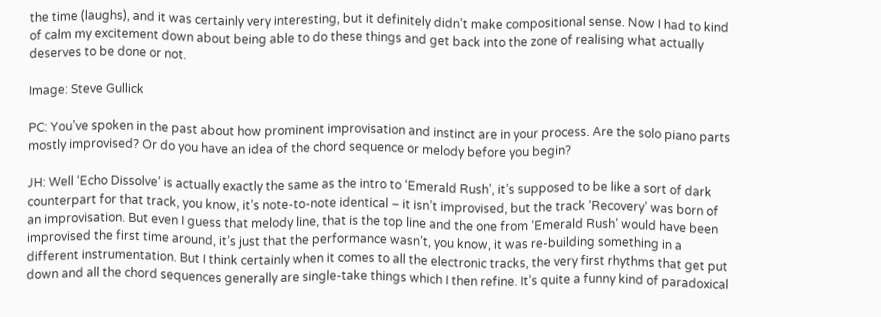the time (laughs), and it was certainly very interesting, but it definitely didn’t make compositional sense. Now I had to kind of calm my excitement down about being able to do these things and get back into the zone of realising what actually deserves to be done or not.

Image: Steve Gullick

PC: You’ve spoken in the past about how prominent improvisation and instinct are in your process. Are the solo piano parts mostly improvised? Or do you have an idea of the chord sequence or melody before you begin?

JH: Well ‘Echo Dissolve’ is actually exactly the same as the intro to ‘Emerald Rush’, it’s supposed to be like a sort of dark counterpart for that track, you know, it’s note-to-note identical – it isn’t improvised, but the track ‘Recovery’ was born of an improvisation. But even I guess that melody line, that is the top line and the one from ‘Emerald Rush’ would have been improvised the first time around, it’s just that the performance wasn’t, you know, it was re-building something in a different instrumentation. But I think certainly when it comes to all the electronic tracks, the very first rhythms that get put down and all the chord sequences generally are single-take things which I then refine. It’s quite a funny kind of paradoxical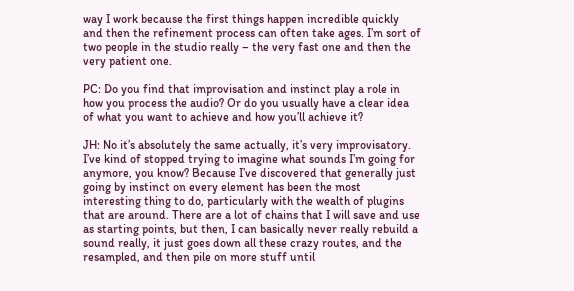way I work because the first things happen incredible quickly and then the refinement process can often take ages. I’m sort of two people in the studio really – the very fast one and then the very patient one.

PC: Do you find that improvisation and instinct play a role in how you process the audio? Or do you usually have a clear idea of what you want to achieve and how you’ll achieve it?

JH: No it’s absolutely the same actually, it’s very improvisatory. I’ve kind of stopped trying to imagine what sounds I’m going for anymore, you know? Because I’ve discovered that generally just going by instinct on every element has been the most interesting thing to do, particularly with the wealth of plugins that are around. There are a lot of chains that I will save and use as starting points, but then, I can basically never really rebuild a sound really, it just goes down all these crazy routes, and the resampled, and then pile on more stuff until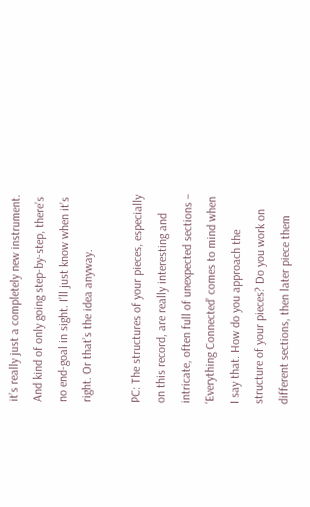it’s really just a completely new instrument. And kind of only going step-by-step, there’s no end-goal in sight. I’ll just know when it’s right. Or that’s the idea anyway.

PC: The structures of your pieces, especially on this record, are really interesting and intricate, often full of unexpected sections – ‘Everything Connected’ comes to mind when I say that. How do you approach the structure of your pieces? Do you work on different sections, then later piece them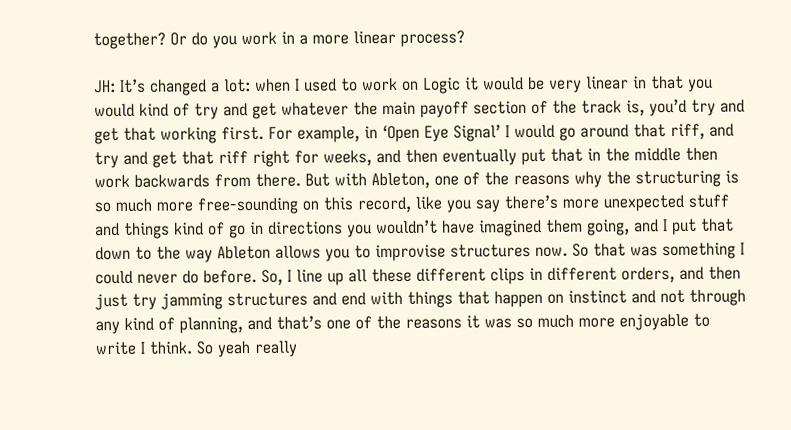together? Or do you work in a more linear process?

JH: It’s changed a lot: when I used to work on Logic it would be very linear in that you would kind of try and get whatever the main payoff section of the track is, you’d try and get that working first. For example, in ‘Open Eye Signal’ I would go around that riff, and try and get that riff right for weeks, and then eventually put that in the middle then work backwards from there. But with Ableton, one of the reasons why the structuring is so much more free-sounding on this record, like you say there’s more unexpected stuff and things kind of go in directions you wouldn’t have imagined them going, and I put that down to the way Ableton allows you to improvise structures now. So that was something I could never do before. So, I line up all these different clips in different orders, and then just try jamming structures and end with things that happen on instinct and not through any kind of planning, and that’s one of the reasons it was so much more enjoyable to write I think. So yeah really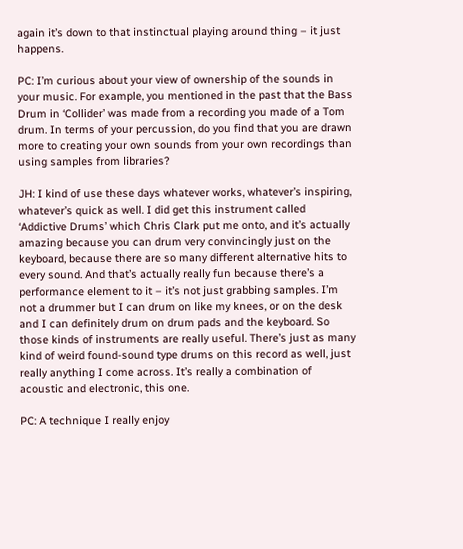again it’s down to that instinctual playing around thing – it just happens.

PC: I’m curious about your view of ownership of the sounds in your music. For example, you mentioned in the past that the Bass Drum in ‘Collider’ was made from a recording you made of a Tom drum. In terms of your percussion, do you find that you are drawn more to creating your own sounds from your own recordings than using samples from libraries?

JH: I kind of use these days whatever works, whatever’s inspiring, whatever’s quick as well. I did get this instrument called ‘Addictive Drums’ which Chris Clark put me onto, and it’s actually amazing because you can drum very convincingly just on the keyboard, because there are so many different alternative hits to every sound. And that’s actually really fun because there’s a performance element to it – it’s not just grabbing samples. I’m not a drummer but I can drum on like my knees, or on the desk and I can definitely drum on drum pads and the keyboard. So those kinds of instruments are really useful. There’s just as many kind of weird found-sound type drums on this record as well, just really anything I come across. It’s really a combination of acoustic and electronic, this one.

PC: A technique I really enjoy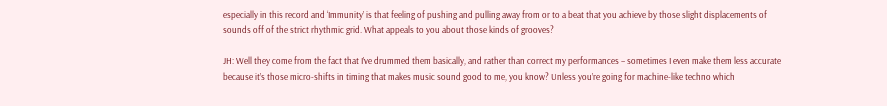especially in this record and ‘Immunity’ is that feeling of pushing and pulling away from or to a beat that you achieve by those slight displacements of sounds off of the strict rhythmic grid. What appeals to you about those kinds of grooves?

JH: Well they come from the fact that I’ve drummed them basically, and rather than correct my performances – sometimes I even make them less accurate because it’s those micro-shifts in timing that makes music sound good to me, you know? Unless you’re going for machine-like techno which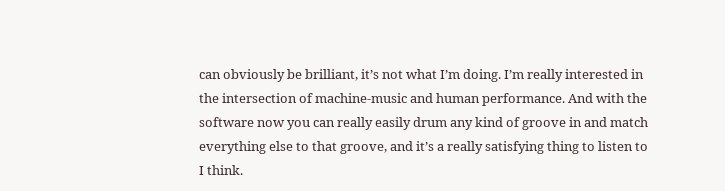can obviously be brilliant, it’s not what I’m doing. I’m really interested in the intersection of machine-music and human performance. And with the software now you can really easily drum any kind of groove in and match everything else to that groove, and it’s a really satisfying thing to listen to I think.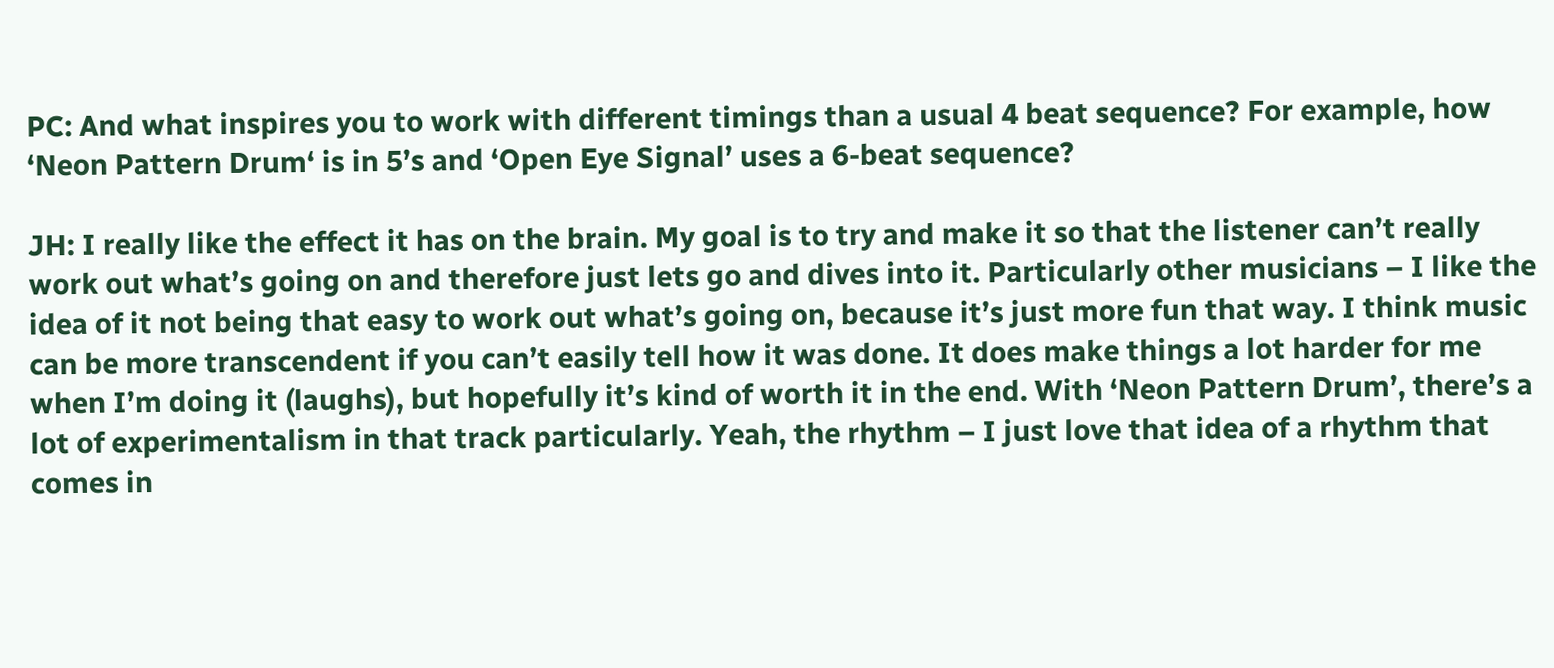PC: And what inspires you to work with different timings than a usual 4 beat sequence? For example, how ‘Neon Pattern Drum‘ is in 5’s and ‘Open Eye Signal’ uses a 6-beat sequence?

JH: I really like the effect it has on the brain. My goal is to try and make it so that the listener can’t really work out what’s going on and therefore just lets go and dives into it. Particularly other musicians – I like the idea of it not being that easy to work out what’s going on, because it’s just more fun that way. I think music can be more transcendent if you can’t easily tell how it was done. It does make things a lot harder for me when I’m doing it (laughs), but hopefully it’s kind of worth it in the end. With ‘Neon Pattern Drum’, there’s a lot of experimentalism in that track particularly. Yeah, the rhythm – I just love that idea of a rhythm that comes in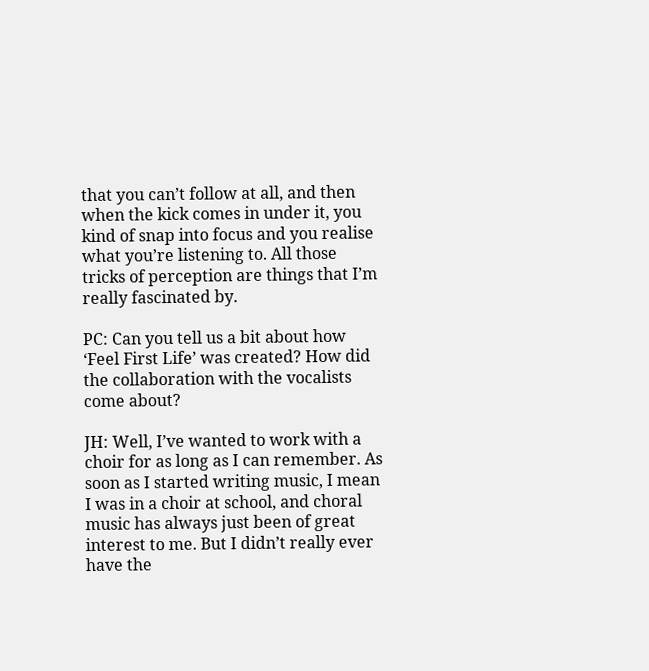that you can’t follow at all, and then when the kick comes in under it, you kind of snap into focus and you realise what you’re listening to. All those tricks of perception are things that I’m really fascinated by.

PC: Can you tell us a bit about how ‘Feel First Life’ was created? How did the collaboration with the vocalists come about?

JH: Well, I’ve wanted to work with a choir for as long as I can remember. As soon as I started writing music, I mean I was in a choir at school, and choral music has always just been of great interest to me. But I didn’t really ever have the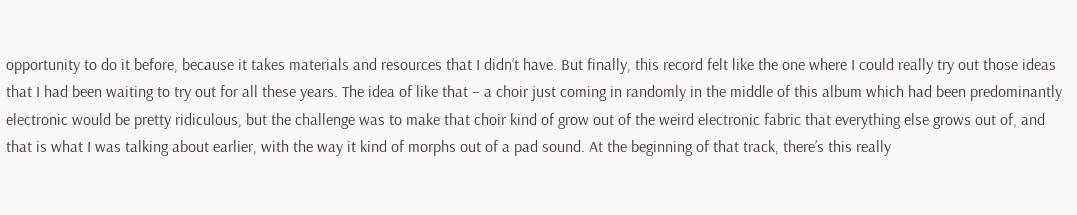opportunity to do it before, because it takes materials and resources that I didn’t have. But finally, this record felt like the one where I could really try out those ideas that I had been waiting to try out for all these years. The idea of like that – a choir just coming in randomly in the middle of this album which had been predominantly electronic would be pretty ridiculous, but the challenge was to make that choir kind of grow out of the weird electronic fabric that everything else grows out of, and that is what I was talking about earlier, with the way it kind of morphs out of a pad sound. At the beginning of that track, there’s this really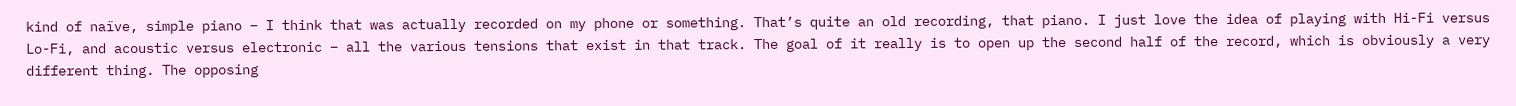kind of naïve, simple piano – I think that was actually recorded on my phone or something. That’s quite an old recording, that piano. I just love the idea of playing with Hi-Fi versus Lo-Fi, and acoustic versus electronic – all the various tensions that exist in that track. The goal of it really is to open up the second half of the record, which is obviously a very different thing. The opposing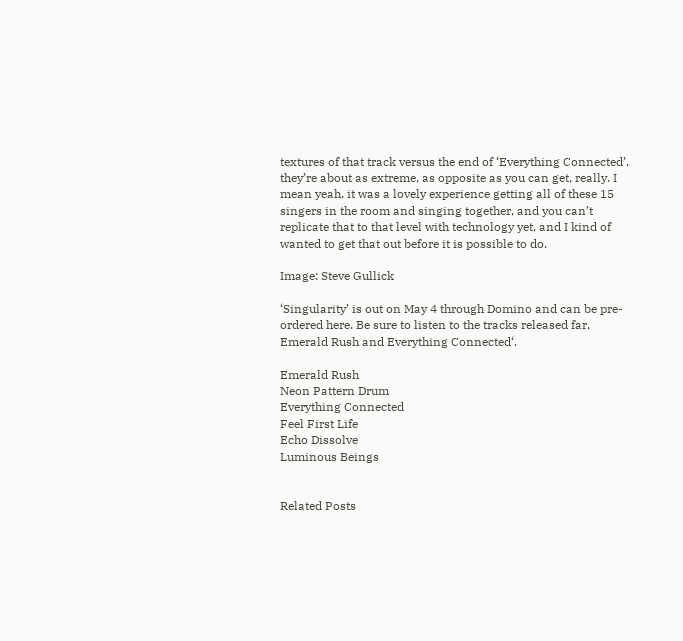textures of that track versus the end of ‘Everything Connected’, they’re about as extreme, as opposite as you can get, really. I mean yeah, it was a lovely experience getting all of these 15 singers in the room and singing together, and you can’t replicate that to that level with technology yet, and I kind of wanted to get that out before it is possible to do.

Image: Steve Gullick

‘Singularity’ is out on May 4 through Domino and can be pre-ordered here. Be sure to listen to the tracks released far, Emerald Rush and Everything Connected‘.

Emerald Rush
Neon Pattern Drum
Everything Connected
Feel First Life
Echo Dissolve
Luminous Beings


Related Posts